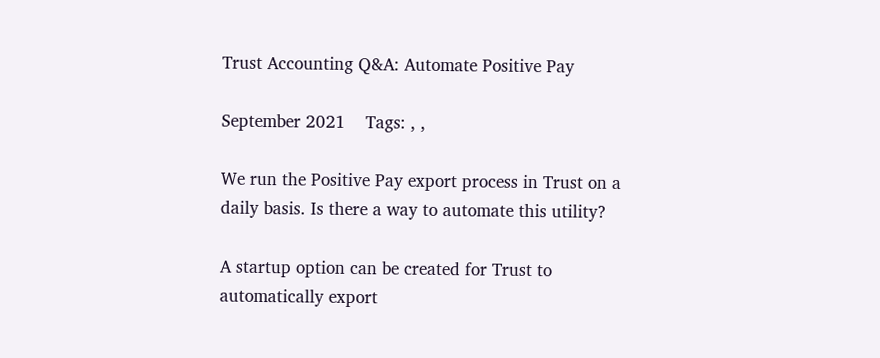Trust Accounting Q&A: Automate Positive Pay

September 2021    Tags: , ,

We run the Positive Pay export process in Trust on a daily basis. Is there a way to automate this utility?

A startup option can be created for Trust to automatically export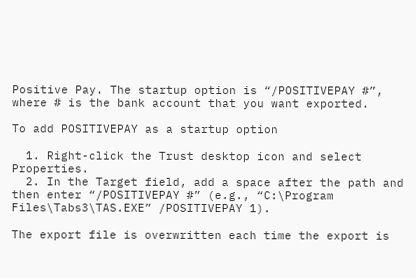Positive Pay. The startup option is “/POSITIVEPAY #”, where # is the bank account that you want exported.

To add POSITIVEPAY as a startup option

  1. Right-click the Trust desktop icon and select Properties.
  2. In the Target field, add a space after the path and then enter “/POSITIVEPAY #” (e.g., “C:\Program Files\Tabs3\TAS.EXE” /POSITIVEPAY 1).

The export file is overwritten each time the export is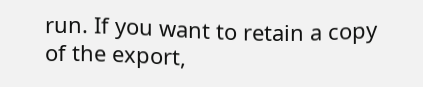run. If you want to retain a copy of the export,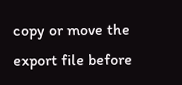copy or move the export file before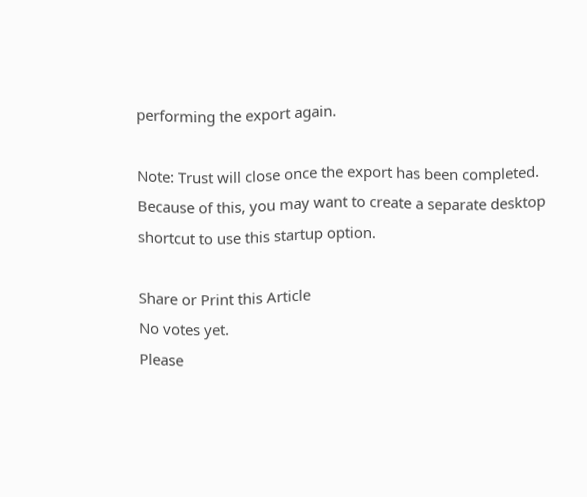performing the export again.

Note: Trust will close once the export has been completed. Because of this, you may want to create a separate desktop shortcut to use this startup option.

Share or Print this Article
No votes yet.
Please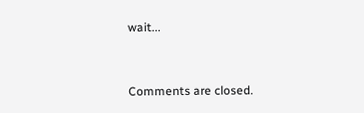wait...


Comments are closed.